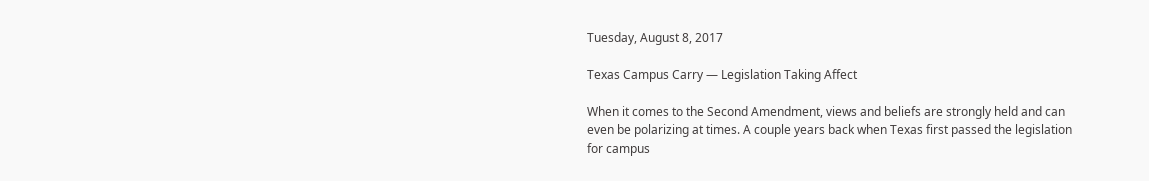Tuesday, August 8, 2017

Texas Campus Carry — Legislation Taking Affect

When it comes to the Second Amendment, views and beliefs are strongly held and can even be polarizing at times. A couple years back when Texas first passed the legislation for campus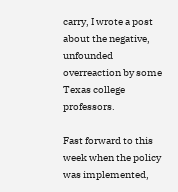carry, I wrote a post about the negative, unfounded overreaction by some Texas college professors.

Fast forward to this week when the policy was implemented,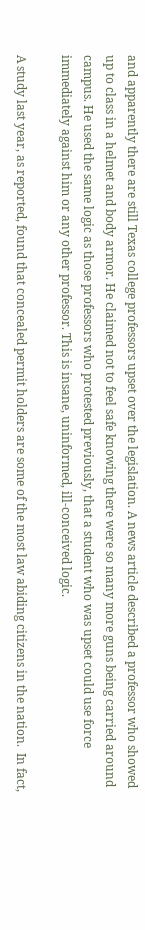and apparently there are still Texas college professors upset over the legislation. A news article described a professor who showed up to class in a helmet and body armor. He claimed not to feel safe knowing there were so many more guns being carried around campus. He used the same logic as those professors who protested previously, that a student who was upset could use force immediately against him or any other professor. This is insane, uninformed, ill-conceived logic.

A study last year, as reported, found that concealed permit holders are some of the most law abiding citizens in the nation.  In fact,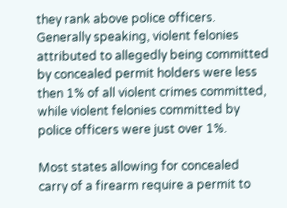they rank above police officers. Generally speaking, violent felonies attributed to allegedly being committed by concealed permit holders were less then 1% of all violent crimes committed, while violent felonies committed by police officers were just over 1%.

Most states allowing for concealed carry of a firearm require a permit to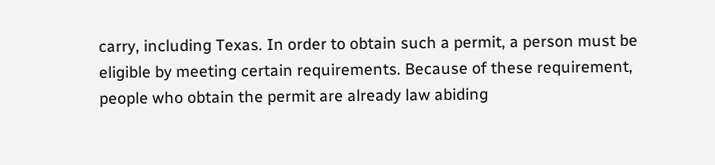carry, including Texas. In order to obtain such a permit, a person must be eligible by meeting certain requirements. Because of these requirement, people who obtain the permit are already law abiding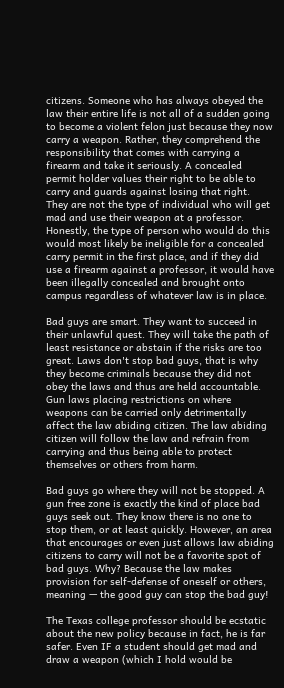citizens. Someone who has always obeyed the law their entire life is not all of a sudden going to become a violent felon just because they now carry a weapon. Rather, they comprehend the responsibility that comes with carrying a firearm and take it seriously. A concealed permit holder values their right to be able to carry and guards against losing that right. They are not the type of individual who will get mad and use their weapon at a professor. Honestly, the type of person who would do this would most likely be ineligible for a concealed carry permit in the first place, and if they did use a firearm against a professor, it would have been illegally concealed and brought onto campus regardless of whatever law is in place.

Bad guys are smart. They want to succeed in their unlawful quest. They will take the path of least resistance or abstain if the risks are too great. Laws don't stop bad guys, that is why they become criminals because they did not obey the laws and thus are held accountable. Gun laws placing restrictions on where weapons can be carried only detrimentally affect the law abiding citizen. The law abiding citizen will follow the law and refrain from carrying and thus being able to protect themselves or others from harm.

Bad guys go where they will not be stopped. A gun free zone is exactly the kind of place bad guys seek out. They know there is no one to stop them, or at least quickly. However, an area that encourages or even just allows law abiding citizens to carry will not be a favorite spot of bad guys. Why? Because the law makes provision for self-defense of oneself or others, meaning — the good guy can stop the bad guy!

The Texas college professor should be ecstatic about the new policy because in fact, he is far safer. Even IF a student should get mad and draw a weapon (which I hold would be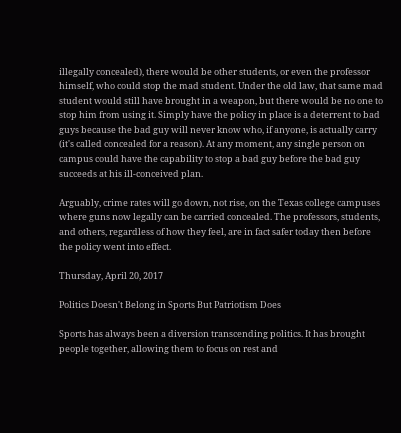illegally concealed), there would be other students, or even the professor himself, who could stop the mad student. Under the old law, that same mad student would still have brought in a weapon, but there would be no one to stop him from using it. Simply have the policy in place is a deterrent to bad guys because the bad guy will never know who, if anyone, is actually carry (it's called concealed for a reason). At any moment, any single person on campus could have the capability to stop a bad guy before the bad guy succeeds at his ill-conceived plan.

Arguably, crime rates will go down, not rise, on the Texas college campuses where guns now legally can be carried concealed. The professors, students, and others, regardless of how they feel, are in fact safer today then before the policy went into effect.

Thursday, April 20, 2017

Politics Doesn't Belong in Sports But Patriotism Does

Sports has always been a diversion transcending politics. It has brought people together, allowing them to focus on rest and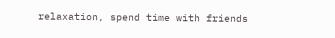relaxation, spend time with friends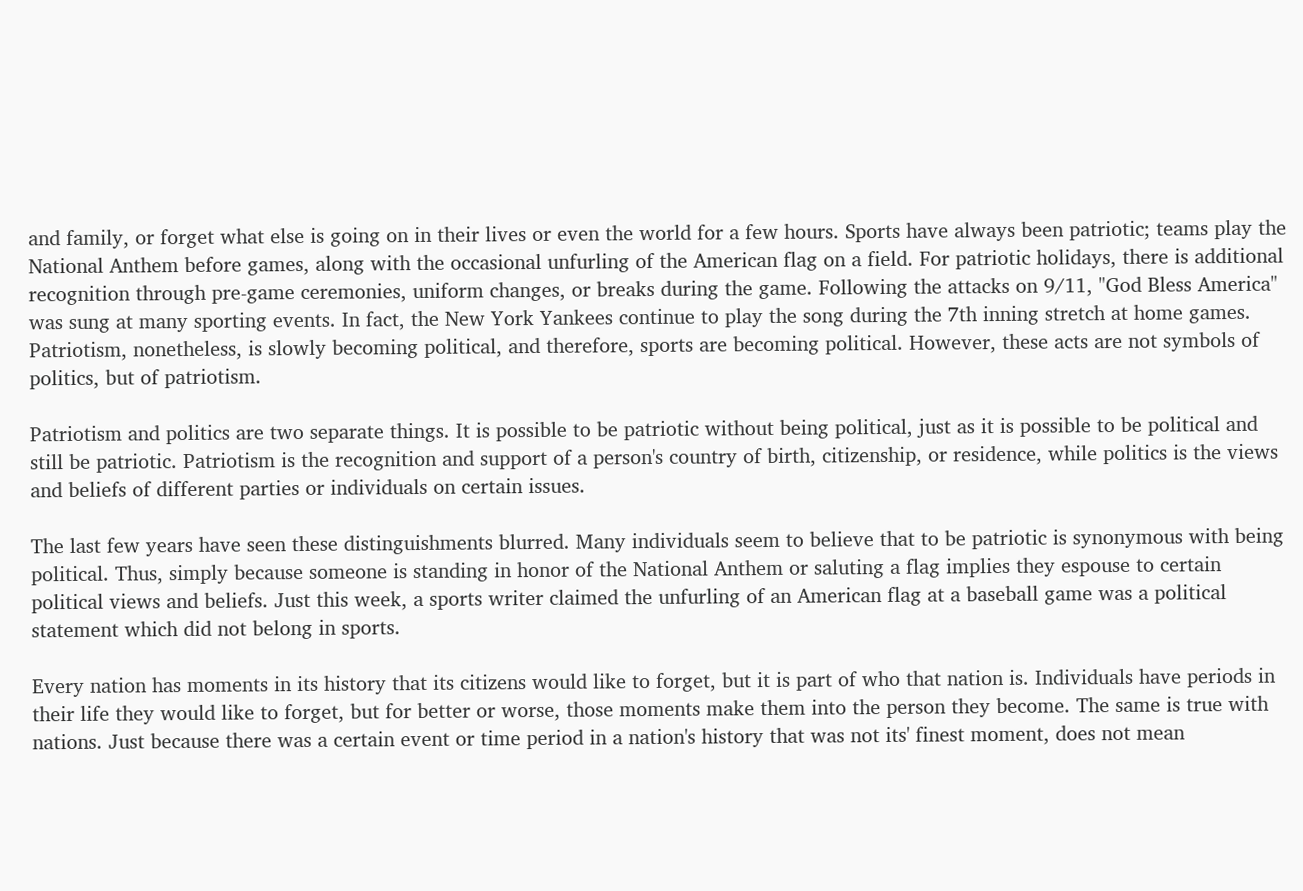and family, or forget what else is going on in their lives or even the world for a few hours. Sports have always been patriotic; teams play the National Anthem before games, along with the occasional unfurling of the American flag on a field. For patriotic holidays, there is additional recognition through pre-game ceremonies, uniform changes, or breaks during the game. Following the attacks on 9/11, "God Bless America" was sung at many sporting events. In fact, the New York Yankees continue to play the song during the 7th inning stretch at home games. Patriotism, nonetheless, is slowly becoming political, and therefore, sports are becoming political. However, these acts are not symbols of politics, but of patriotism.

Patriotism and politics are two separate things. It is possible to be patriotic without being political, just as it is possible to be political and still be patriotic. Patriotism is the recognition and support of a person's country of birth, citizenship, or residence, while politics is the views and beliefs of different parties or individuals on certain issues.

The last few years have seen these distinguishments blurred. Many individuals seem to believe that to be patriotic is synonymous with being political. Thus, simply because someone is standing in honor of the National Anthem or saluting a flag implies they espouse to certain political views and beliefs. Just this week, a sports writer claimed the unfurling of an American flag at a baseball game was a political statement which did not belong in sports.

Every nation has moments in its history that its citizens would like to forget, but it is part of who that nation is. Individuals have periods in their life they would like to forget, but for better or worse, those moments make them into the person they become. The same is true with nations. Just because there was a certain event or time period in a nation's history that was not its' finest moment, does not mean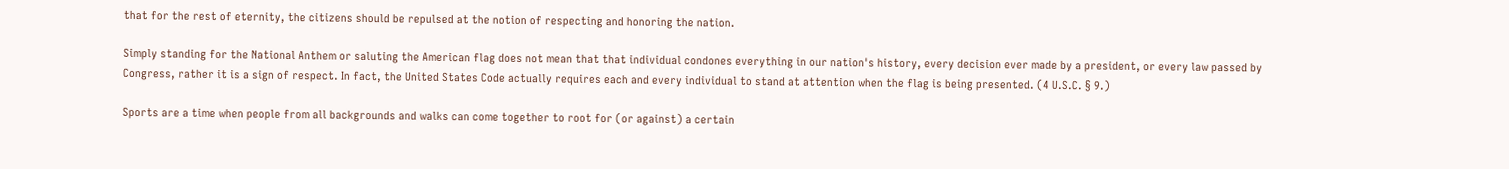that for the rest of eternity, the citizens should be repulsed at the notion of respecting and honoring the nation.

Simply standing for the National Anthem or saluting the American flag does not mean that that individual condones everything in our nation's history, every decision ever made by a president, or every law passed by Congress, rather it is a sign of respect. In fact, the United States Code actually requires each and every individual to stand at attention when the flag is being presented. (4 U.S.C. § 9.)

Sports are a time when people from all backgrounds and walks can come together to root for (or against) a certain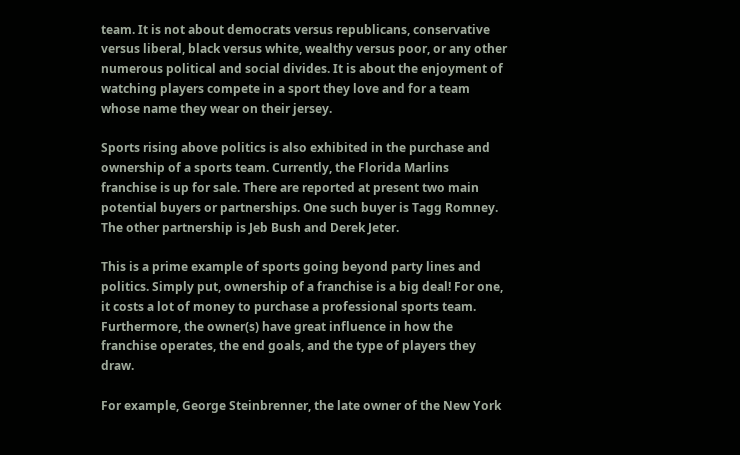team. It is not about democrats versus republicans, conservative versus liberal, black versus white, wealthy versus poor, or any other numerous political and social divides. It is about the enjoyment of watching players compete in a sport they love and for a team whose name they wear on their jersey.

Sports rising above politics is also exhibited in the purchase and ownership of a sports team. Currently, the Florida Marlins franchise is up for sale. There are reported at present two main potential buyers or partnerships. One such buyer is Tagg Romney. The other partnership is Jeb Bush and Derek Jeter.

This is a prime example of sports going beyond party lines and politics. Simply put, ownership of a franchise is a big deal! For one, it costs a lot of money to purchase a professional sports team. Furthermore, the owner(s) have great influence in how the franchise operates, the end goals, and the type of players they draw.

For example, George Steinbrenner, the late owner of the New York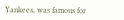Yankees, was famous for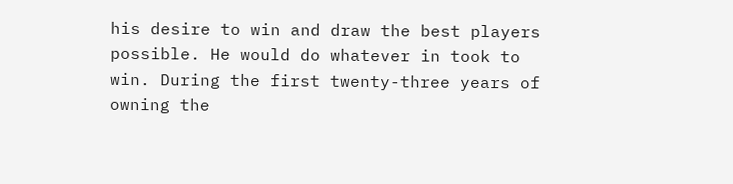his desire to win and draw the best players possible. He would do whatever in took to win. During the first twenty-three years of owning the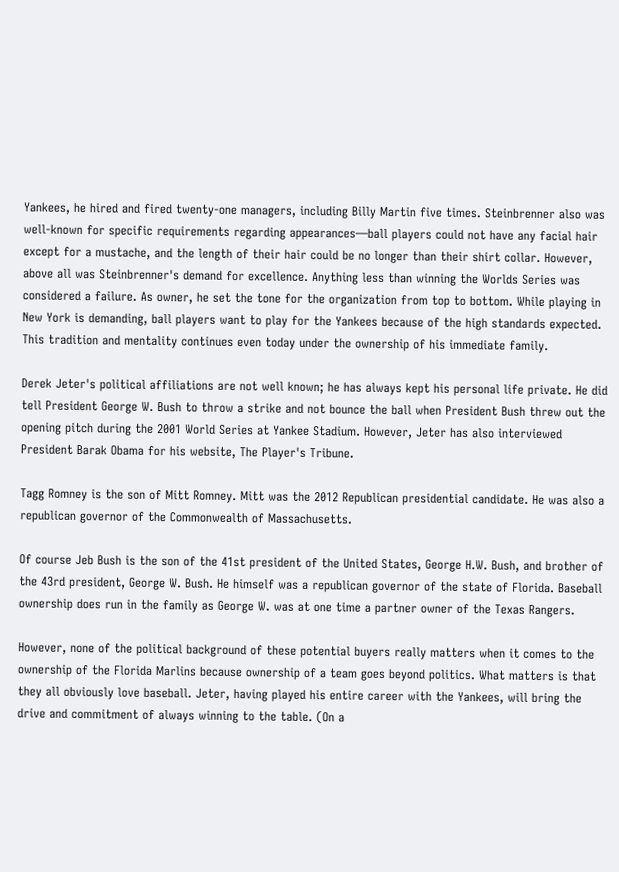Yankees, he hired and fired twenty-one managers, including Billy Martin five times. Steinbrenner also was well-known for specific requirements regarding appearances—ball players could not have any facial hair except for a mustache, and the length of their hair could be no longer than their shirt collar. However, above all was Steinbrenner's demand for excellence. Anything less than winning the Worlds Series was considered a failure. As owner, he set the tone for the organization from top to bottom. While playing in New York is demanding, ball players want to play for the Yankees because of the high standards expected. This tradition and mentality continues even today under the ownership of his immediate family.

Derek Jeter's political affiliations are not well known; he has always kept his personal life private. He did tell President George W. Bush to throw a strike and not bounce the ball when President Bush threw out the opening pitch during the 2001 World Series at Yankee Stadium. However, Jeter has also interviewed President Barak Obama for his website, The Player's Tribune.

Tagg Romney is the son of Mitt Romney. Mitt was the 2012 Republican presidential candidate. He was also a republican governor of the Commonwealth of Massachusetts.

Of course Jeb Bush is the son of the 41st president of the United States, George H.W. Bush, and brother of the 43rd president, George W. Bush. He himself was a republican governor of the state of Florida. Baseball ownership does run in the family as George W. was at one time a partner owner of the Texas Rangers.

However, none of the political background of these potential buyers really matters when it comes to the ownership of the Florida Marlins because ownership of a team goes beyond politics. What matters is that they all obviously love baseball. Jeter, having played his entire career with the Yankees, will bring the drive and commitment of always winning to the table. (On a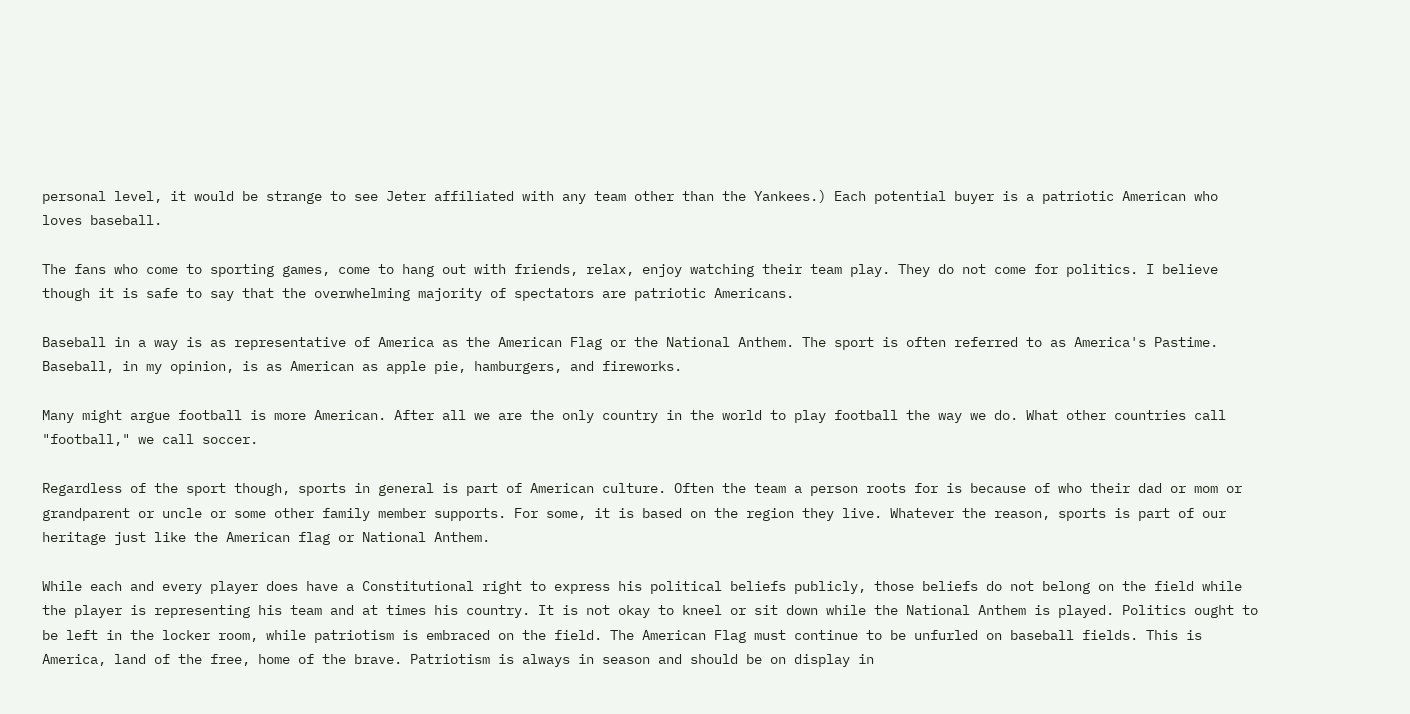personal level, it would be strange to see Jeter affiliated with any team other than the Yankees.) Each potential buyer is a patriotic American who loves baseball.

The fans who come to sporting games, come to hang out with friends, relax, enjoy watching their team play. They do not come for politics. I believe though it is safe to say that the overwhelming majority of spectators are patriotic Americans.

Baseball in a way is as representative of America as the American Flag or the National Anthem. The sport is often referred to as America's Pastime. Baseball, in my opinion, is as American as apple pie, hamburgers, and fireworks.

Many might argue football is more American. After all we are the only country in the world to play football the way we do. What other countries call "football," we call soccer.

Regardless of the sport though, sports in general is part of American culture. Often the team a person roots for is because of who their dad or mom or grandparent or uncle or some other family member supports. For some, it is based on the region they live. Whatever the reason, sports is part of our heritage just like the American flag or National Anthem.

While each and every player does have a Constitutional right to express his political beliefs publicly, those beliefs do not belong on the field while the player is representing his team and at times his country. It is not okay to kneel or sit down while the National Anthem is played. Politics ought to be left in the locker room, while patriotism is embraced on the field. The American Flag must continue to be unfurled on baseball fields. This is America, land of the free, home of the brave. Patriotism is always in season and should be on display in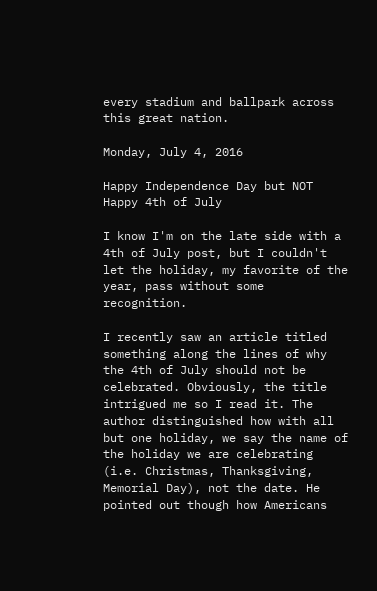every stadium and ballpark across this great nation.

Monday, July 4, 2016

Happy Independence Day but NOT Happy 4th of July

I know I'm on the late side with a 4th of July post, but I couldn't let the holiday, my favorite of the year, pass without some recognition.

I recently saw an article titled something along the lines of why the 4th of July should not be celebrated. Obviously, the title intrigued me so I read it. The author distinguished how with all but one holiday, we say the name of the holiday we are celebrating (i.e. Christmas, Thanksgiving, Memorial Day), not the date. He pointed out though how Americans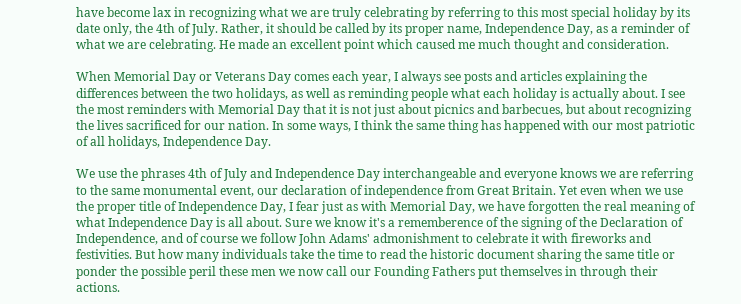have become lax in recognizing what we are truly celebrating by referring to this most special holiday by its date only, the 4th of July. Rather, it should be called by its proper name, Independence Day, as a reminder of what we are celebrating. He made an excellent point which caused me much thought and consideration.

When Memorial Day or Veterans Day comes each year, I always see posts and articles explaining the differences between the two holidays, as well as reminding people what each holiday is actually about. I see the most reminders with Memorial Day that it is not just about picnics and barbecues, but about recognizing the lives sacrificed for our nation. In some ways, I think the same thing has happened with our most patriotic of all holidays, Independence Day.

We use the phrases 4th of July and Independence Day interchangeable and everyone knows we are referring to the same monumental event, our declaration of independence from Great Britain. Yet even when we use the proper title of Independence Day, I fear just as with Memorial Day, we have forgotten the real meaning of what Independence Day is all about. Sure we know it's a rememberence of the signing of the Declaration of Independence, and of course we follow John Adams' admonishment to celebrate it with fireworks and festivities. But how many individuals take the time to read the historic document sharing the same title or ponder the possible peril these men we now call our Founding Fathers put themselves in through their actions.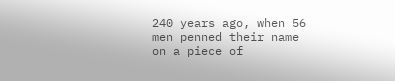240 years ago, when 56 men penned their name on a piece of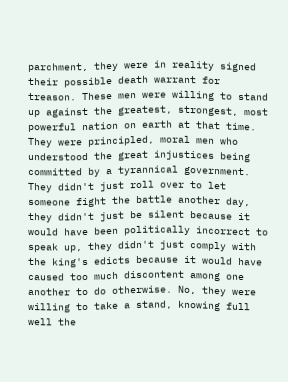parchment, they were in reality signed their possible death warrant for treason. These men were willing to stand up against the greatest, strongest, most powerful nation on earth at that time. They were principled, moral men who understood the great injustices being committed by a tyrannical government. They didn't just roll over to let someone fight the battle another day, they didn't just be silent because it would have been politically incorrect to speak up, they didn't just comply with the king's edicts because it would have caused too much discontent among one another to do otherwise. No, they were willing to take a stand, knowing full well the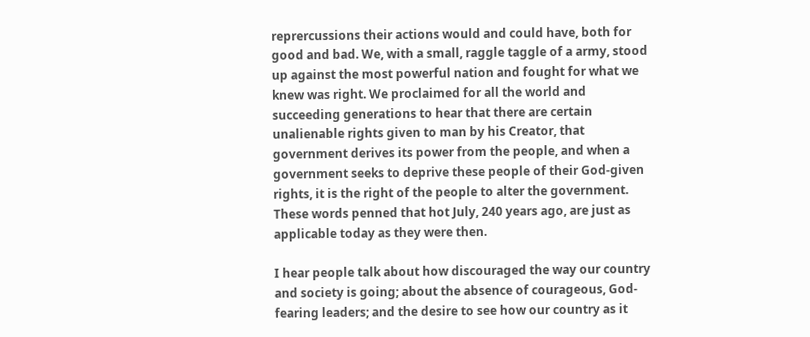reprercussions their actions would and could have, both for good and bad. We, with a small, raggle taggle of a army, stood up against the most powerful nation and fought for what we knew was right. We proclaimed for all the world and succeeding generations to hear that there are certain unalienable rights given to man by his Creator, that government derives its power from the people, and when a government seeks to deprive these people of their God-given rights, it is the right of the people to alter the government. These words penned that hot July, 240 years ago, are just as applicable today as they were then.

I hear people talk about how discouraged the way our country and society is going; about the absence of courageous, God-fearing leaders; and the desire to see how our country as it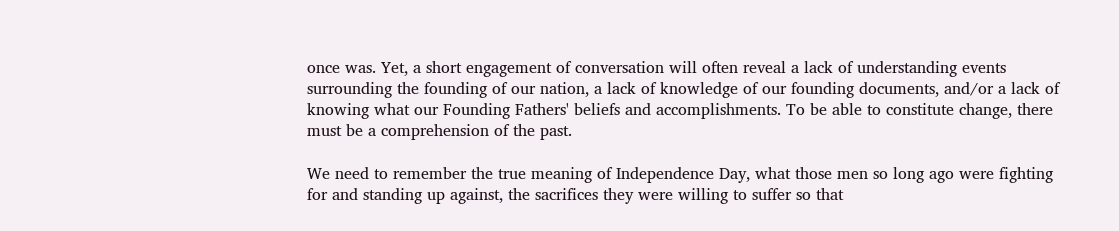once was. Yet, a short engagement of conversation will often reveal a lack of understanding events surrounding the founding of our nation, a lack of knowledge of our founding documents, and/or a lack of knowing what our Founding Fathers' beliefs and accomplishments. To be able to constitute change, there must be a comprehension of the past.

We need to remember the true meaning of Independence Day, what those men so long ago were fighting for and standing up against, the sacrifices they were willing to suffer so that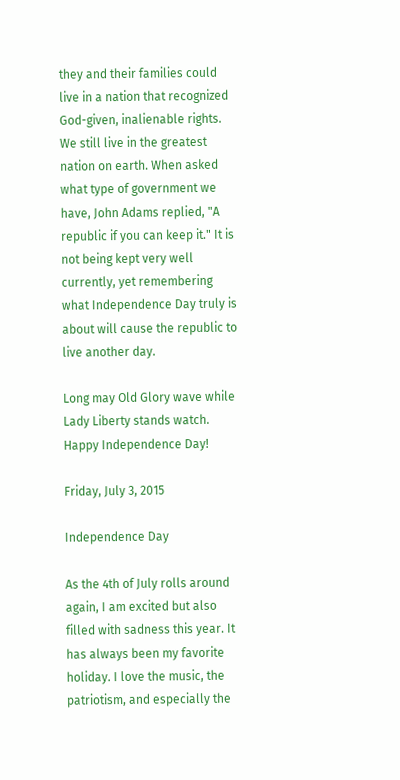they and their families could live in a nation that recognized God-given, inalienable rights. We still live in the greatest nation on earth. When asked what type of government we have, John Adams replied, "A republic if you can keep it." It is not being kept very well currently, yet remembering what Independence Day truly is about will cause the republic to live another day.

Long may Old Glory wave while Lady Liberty stands watch. Happy Independence Day!

Friday, July 3, 2015

Independence Day

As the 4th of July rolls around again, I am excited but also filled with sadness this year. It has always been my favorite holiday. I love the music, the patriotism, and especially the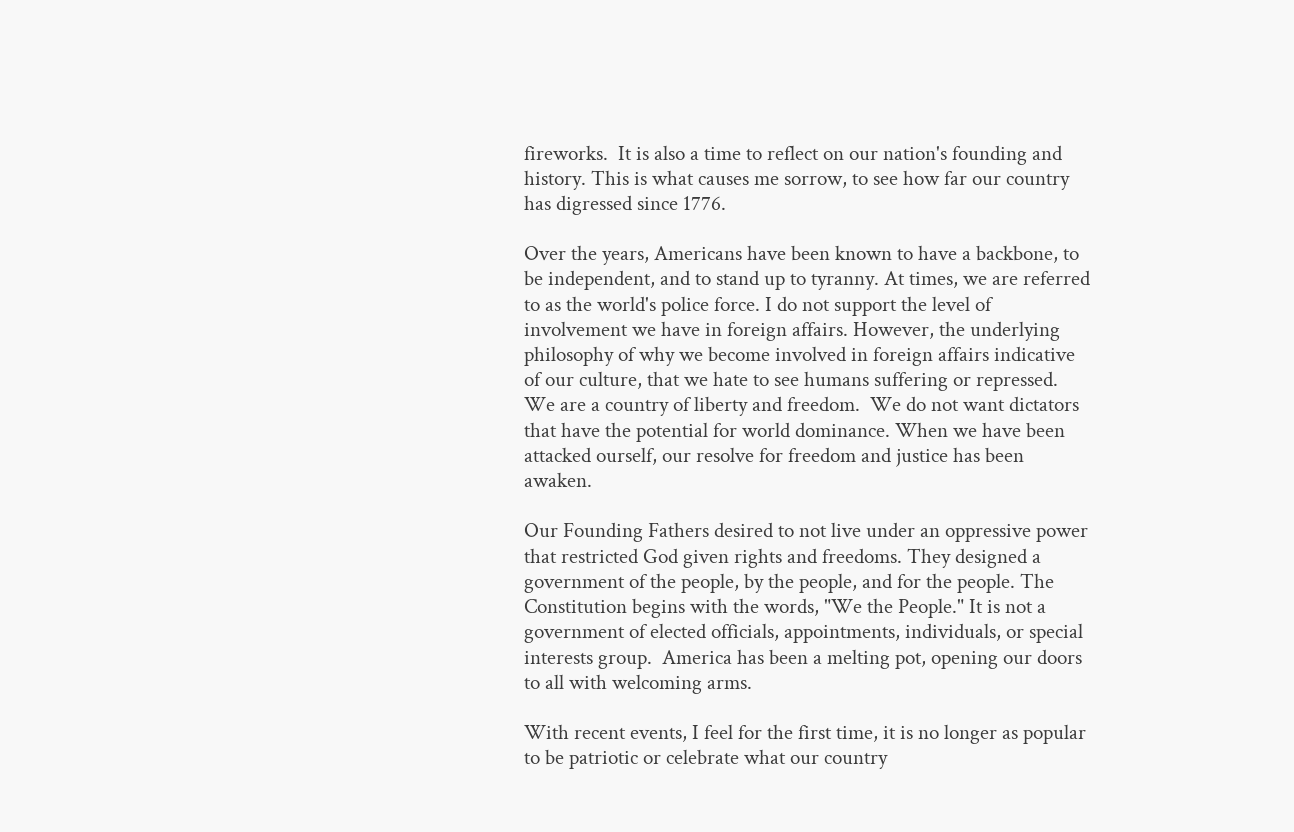fireworks.  It is also a time to reflect on our nation's founding and history. This is what causes me sorrow, to see how far our country has digressed since 1776.

Over the years, Americans have been known to have a backbone, to be independent, and to stand up to tyranny. At times, we are referred to as the world's police force. I do not support the level of involvement we have in foreign affairs. However, the underlying philosophy of why we become involved in foreign affairs indicative of our culture, that we hate to see humans suffering or repressed. We are a country of liberty and freedom.  We do not want dictators that have the potential for world dominance. When we have been attacked ourself, our resolve for freedom and justice has been awaken.

Our Founding Fathers desired to not live under an oppressive power that restricted God given rights and freedoms. They designed a government of the people, by the people, and for the people. The Constitution begins with the words, "We the People." It is not a government of elected officials, appointments, individuals, or special interests group.  America has been a melting pot, opening our doors to all with welcoming arms.

With recent events, I feel for the first time, it is no longer as popular to be patriotic or celebrate what our country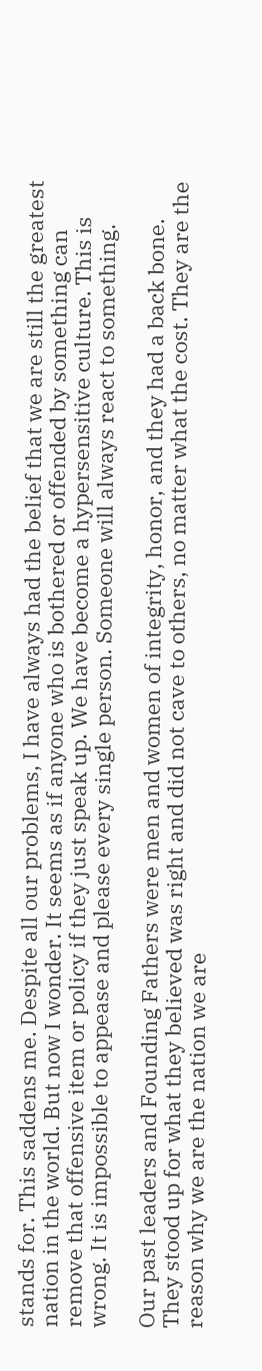stands for. This saddens me. Despite all our problems, I have always had the belief that we are still the greatest nation in the world. But now I wonder. It seems as if anyone who is bothered or offended by something can remove that offensive item or policy if they just speak up. We have become a hypersensitive culture. This is wrong. It is impossible to appease and please every single person. Someone will always react to something.

Our past leaders and Founding Fathers were men and women of integrity, honor, and they had a back bone. They stood up for what they believed was right and did not cave to others, no matter what the cost. They are the reason why we are the nation we are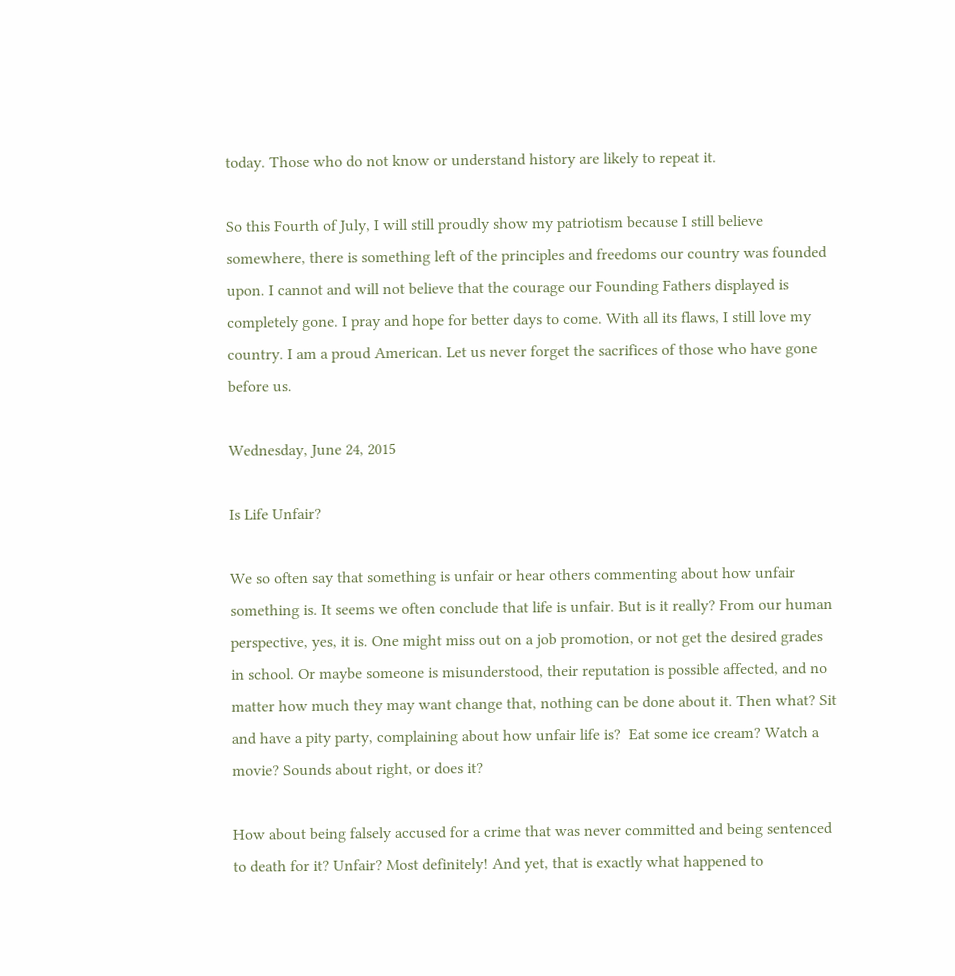today. Those who do not know or understand history are likely to repeat it.

So this Fourth of July, I will still proudly show my patriotism because I still believe somewhere, there is something left of the principles and freedoms our country was founded upon. I cannot and will not believe that the courage our Founding Fathers displayed is completely gone. I pray and hope for better days to come. With all its flaws, I still love my country. I am a proud American. Let us never forget the sacrifices of those who have gone before us.

Wednesday, June 24, 2015

Is Life Unfair?

We so often say that something is unfair or hear others commenting about how unfair something is. It seems we often conclude that life is unfair. But is it really? From our human perspective, yes, it is. One might miss out on a job promotion, or not get the desired grades in school. Or maybe someone is misunderstood, their reputation is possible affected, and no matter how much they may want change that, nothing can be done about it. Then what? Sit and have a pity party, complaining about how unfair life is?  Eat some ice cream? Watch a movie? Sounds about right, or does it?

How about being falsely accused for a crime that was never committed and being sentenced to death for it? Unfair? Most definitely! And yet, that is exactly what happened to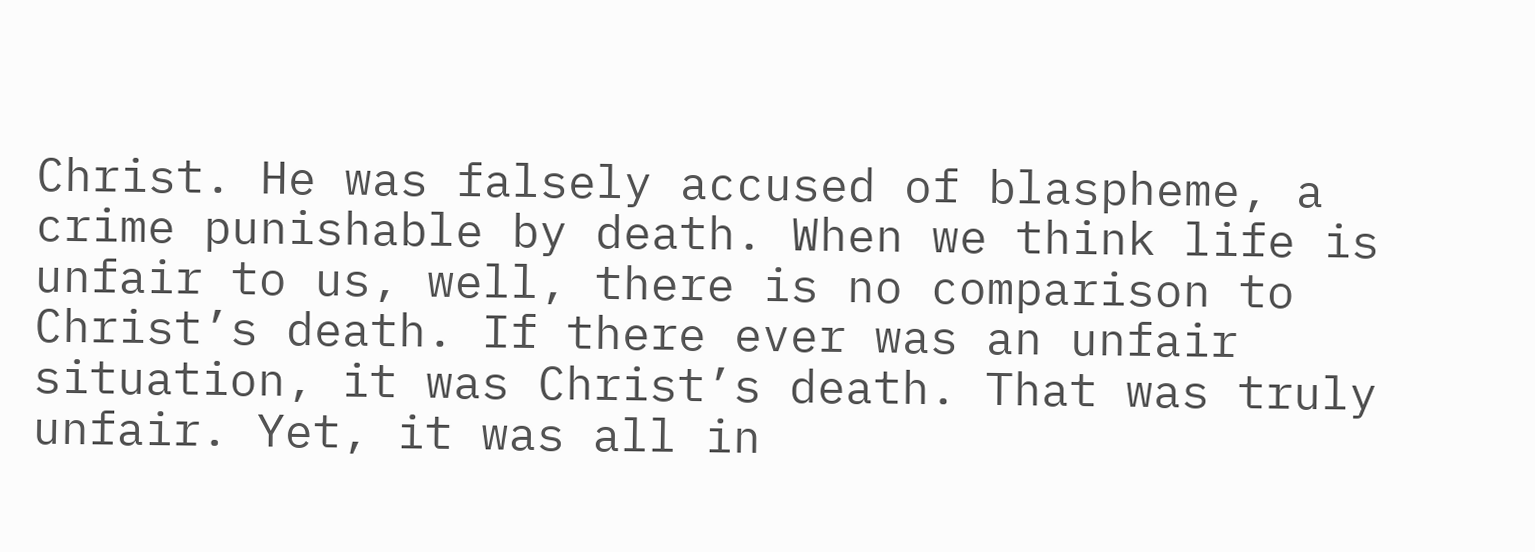Christ. He was falsely accused of blaspheme, a crime punishable by death. When we think life is unfair to us, well, there is no comparison to Christ’s death. If there ever was an unfair situation, it was Christ’s death. That was truly unfair. Yet, it was all in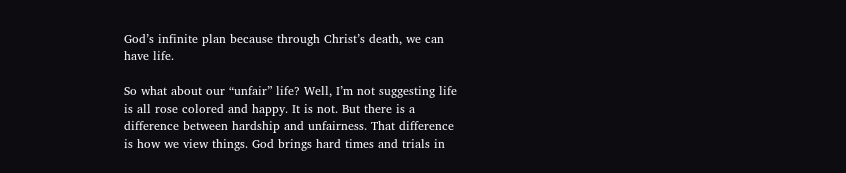God’s infinite plan because through Christ’s death, we can have life.

So what about our “unfair” life? Well, I’m not suggesting life is all rose colored and happy. It is not. But there is a difference between hardship and unfairness. That difference is how we view things. God brings hard times and trials in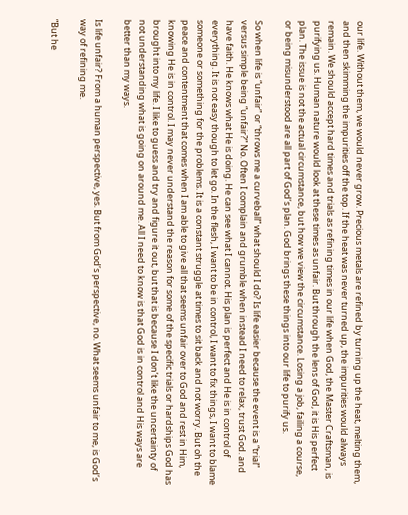our life. Without them, we would never grow. Precious metals are refined by turning up the heat, melting them, and then skimming the impurities off the top. If the heat was never turned up, the impurities would always remain. We should accept hard times and trials as refining times in our life when God, the Master Craftsman, is purifying us. Human nature would look at these times as unfair. But through the lens of God, it is His perfect plan. The issue is not the actual circumstance, but how we view the circumstance. Losing a job, failing a course, or being misunderstood are all part of God’s plan. God brings these things into our life to purify us.

So when life is “unfair” or “throws me a curveball” what should I do? Is life easier because the event is a “trial” versus simple being “unfair?” No. Often I complain and grumble when instead I need to relax, trust God. and have faith. He knows what He is doing. He can see what I cannot. His plan is perfect and He is in control of everything. It is not easy though to let go. In the flesh, I want to be in control, I want to fix things, I want to blame someone or something for the problems. It is a constant struggle at times to sit back and not worry. But oh the peace and contentment that comes when I am able to give all that seems unfair over to God and rest in Him, knowing He is in control. I may never understand the reason for some of the specific trials or hardships God has brought into my life. I like to guess and try and figure it out, but that is because I don’t like the uncertainty of not understanding what is going on around me. All I need to know is that God is in control and His ways are better than my ways.

Is life unfair? From a human perspective, yes. But from God’s perspective, no. What seems unfair to me, is God’s way of refining me.

“But he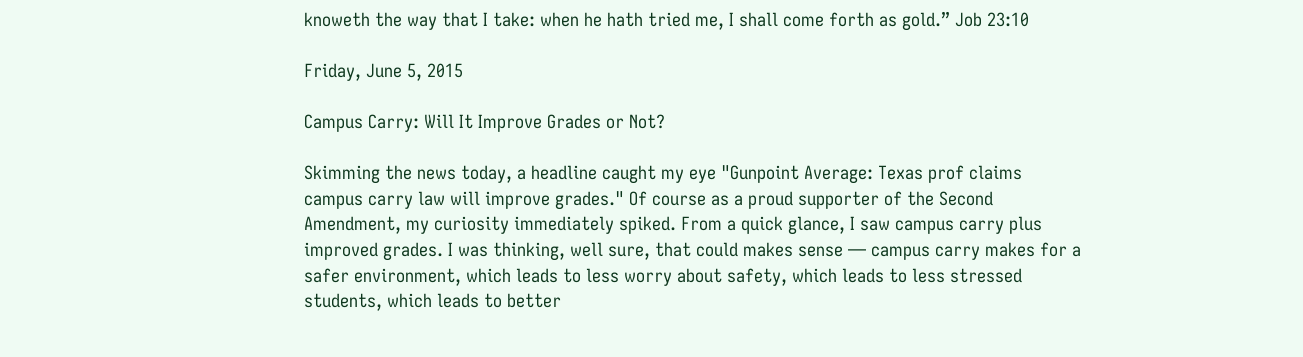knoweth the way that I take: when he hath tried me, I shall come forth as gold.” Job 23:10

Friday, June 5, 2015

Campus Carry: Will It Improve Grades or Not?

Skimming the news today, a headline caught my eye "Gunpoint Average: Texas prof claims campus carry law will improve grades." Of course as a proud supporter of the Second Amendment, my curiosity immediately spiked. From a quick glance, I saw campus carry plus improved grades. I was thinking, well sure, that could makes sense — campus carry makes for a safer environment, which leads to less worry about safety, which leads to less stressed students, which leads to better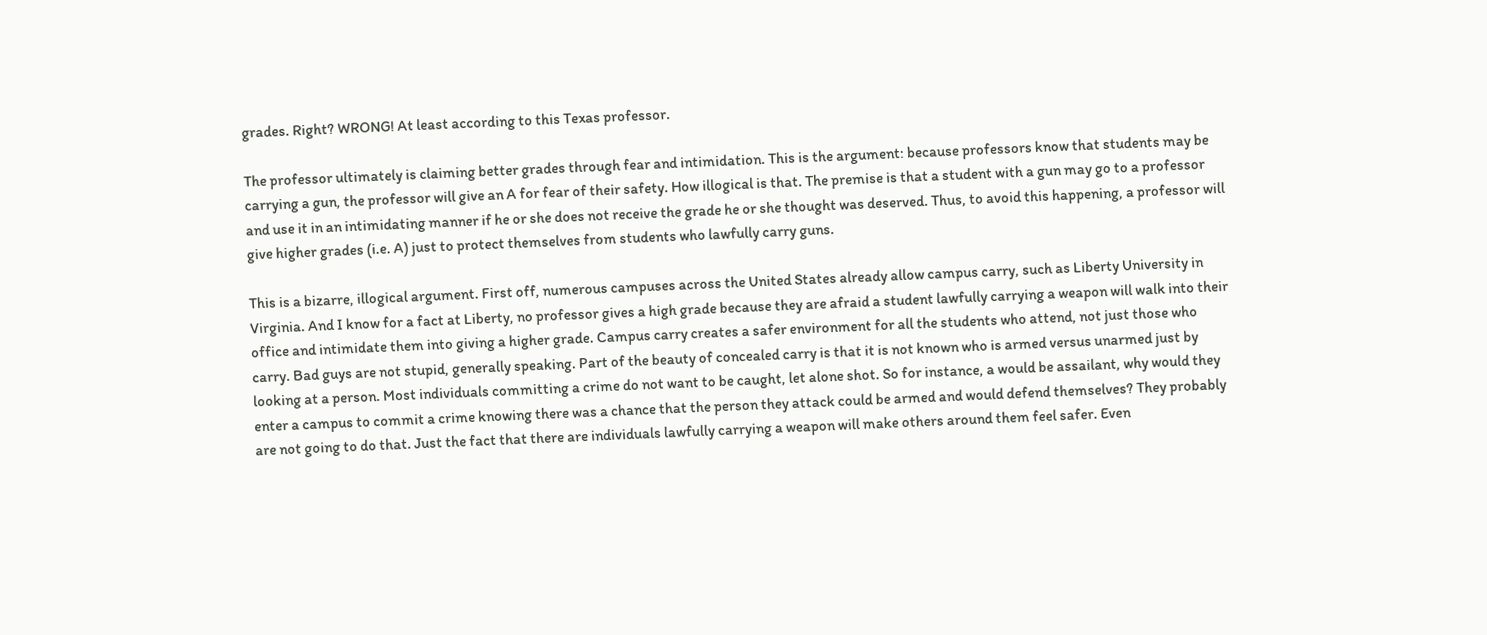grades. Right? WRONG! At least according to this Texas professor.

The professor ultimately is claiming better grades through fear and intimidation. This is the argument: because professors know that students may be carrying a gun, the professor will give an A for fear of their safety. How illogical is that. The premise is that a student with a gun may go to a professor and use it in an intimidating manner if he or she does not receive the grade he or she thought was deserved. Thus, to avoid this happening, a professor will give higher grades (i.e. A) just to protect themselves from students who lawfully carry guns.

This is a bizarre, illogical argument. First off, numerous campuses across the United States already allow campus carry, such as Liberty University in Virginia. And I know for a fact at Liberty, no professor gives a high grade because they are afraid a student lawfully carrying a weapon will walk into their office and intimidate them into giving a higher grade. Campus carry creates a safer environment for all the students who attend, not just those who carry. Bad guys are not stupid, generally speaking. Part of the beauty of concealed carry is that it is not known who is armed versus unarmed just by looking at a person. Most individuals committing a crime do not want to be caught, let alone shot. So for instance, a would be assailant, why would they enter a campus to commit a crime knowing there was a chance that the person they attack could be armed and would defend themselves? They probably are not going to do that. Just the fact that there are individuals lawfully carrying a weapon will make others around them feel safer. Even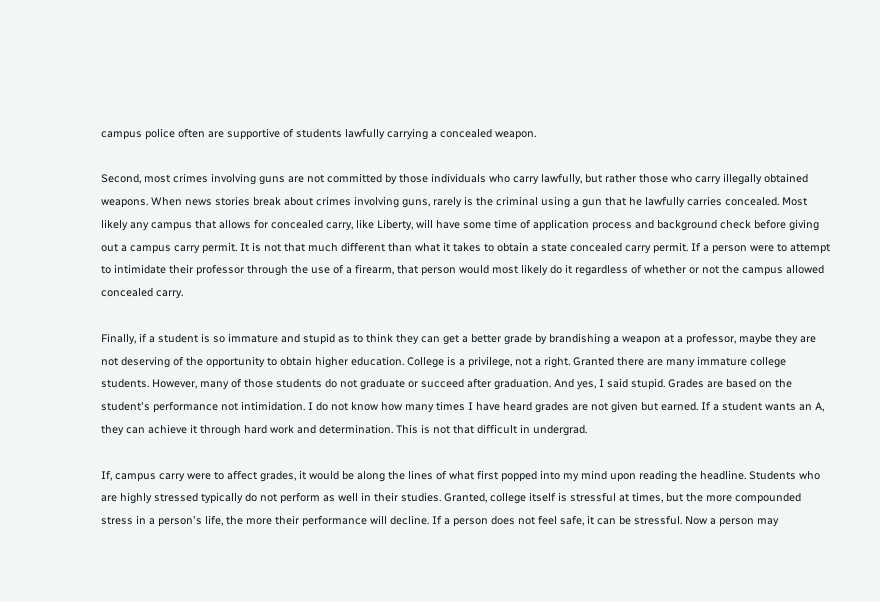campus police often are supportive of students lawfully carrying a concealed weapon.

Second, most crimes involving guns are not committed by those individuals who carry lawfully, but rather those who carry illegally obtained weapons. When news stories break about crimes involving guns, rarely is the criminal using a gun that he lawfully carries concealed. Most likely any campus that allows for concealed carry, like Liberty, will have some time of application process and background check before giving out a campus carry permit. It is not that much different than what it takes to obtain a state concealed carry permit. If a person were to attempt to intimidate their professor through the use of a firearm, that person would most likely do it regardless of whether or not the campus allowed concealed carry.

Finally, if a student is so immature and stupid as to think they can get a better grade by brandishing a weapon at a professor, maybe they are not deserving of the opportunity to obtain higher education. College is a privilege, not a right. Granted there are many immature college students. However, many of those students do not graduate or succeed after graduation. And yes, I said stupid. Grades are based on the student's performance not intimidation. I do not know how many times I have heard grades are not given but earned. If a student wants an A, they can achieve it through hard work and determination. This is not that difficult in undergrad.

If, campus carry were to affect grades, it would be along the lines of what first popped into my mind upon reading the headline. Students who are highly stressed typically do not perform as well in their studies. Granted, college itself is stressful at times, but the more compounded stress in a person's life, the more their performance will decline. If a person does not feel safe, it can be stressful. Now a person may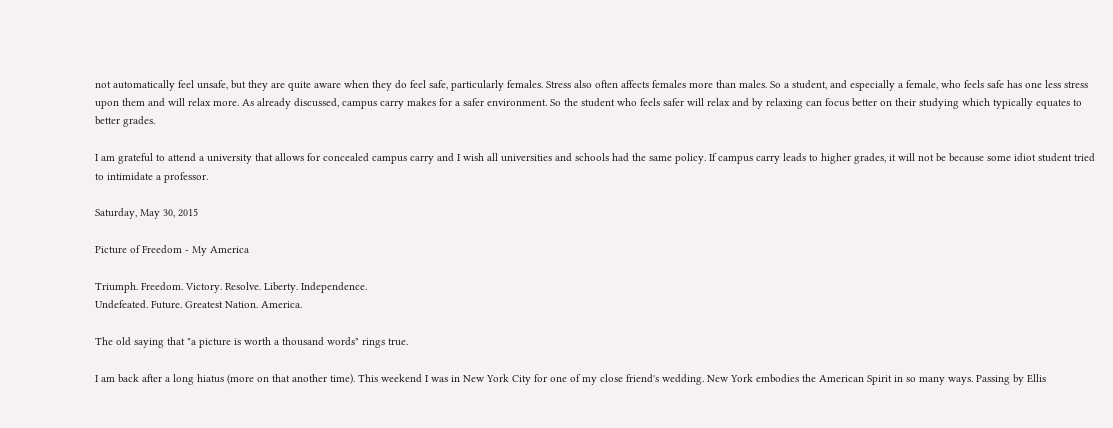not automatically feel unsafe, but they are quite aware when they do feel safe, particularly females. Stress also often affects females more than males. So a student, and especially a female, who feels safe has one less stress upon them and will relax more. As already discussed, campus carry makes for a safer environment. So the student who feels safer will relax and by relaxing can focus better on their studying which typically equates to better grades.

I am grateful to attend a university that allows for concealed campus carry and I wish all universities and schools had the same policy. If campus carry leads to higher grades, it will not be because some idiot student tried to intimidate a professor.

Saturday, May 30, 2015

Picture of Freedom - My America

Triumph. Freedom. Victory. Resolve. Liberty. Independence.
Undefeated. Future. Greatest Nation. America.

The old saying that "a picture is worth a thousand words" rings true.

I am back after a long hiatus (more on that another time). This weekend I was in New York City for one of my close friend's wedding. New York embodies the American Spirit in so many ways. Passing by Ellis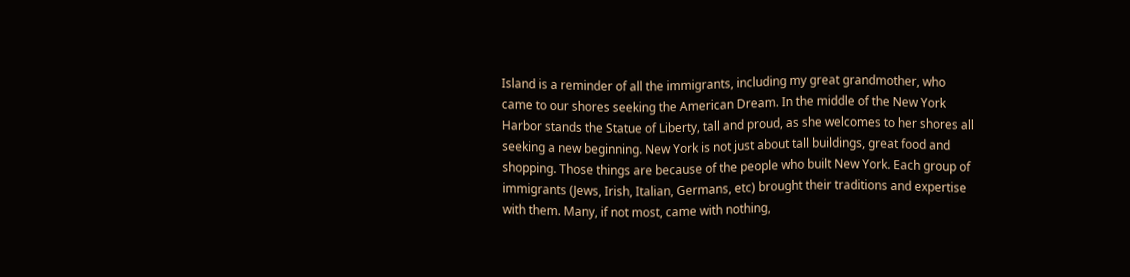Island is a reminder of all the immigrants, including my great grandmother, who came to our shores seeking the American Dream. In the middle of the New York Harbor stands the Statue of Liberty, tall and proud, as she welcomes to her shores all seeking a new beginning. New York is not just about tall buildings, great food and shopping. Those things are because of the people who built New York. Each group of immigrants (Jews, Irish, Italian, Germans, etc) brought their traditions and expertise with them. Many, if not most, came with nothing,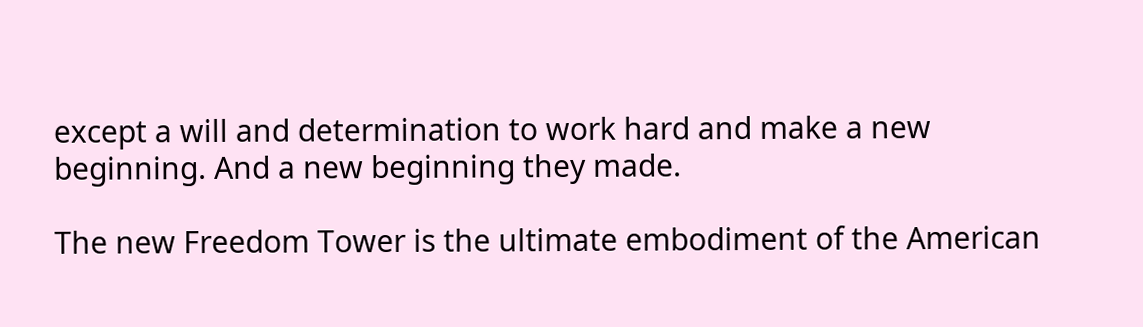except a will and determination to work hard and make a new beginning. And a new beginning they made.

The new Freedom Tower is the ultimate embodiment of the American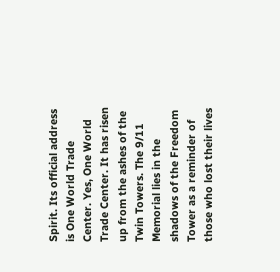Spirit. Its official address is One World Trade Center. Yes, One World Trade Center. It has risen up from the ashes of the Twin Towers. The 9/11 Memorial lies in the shadows of the Freedom Tower as a reminder of those who lost their lives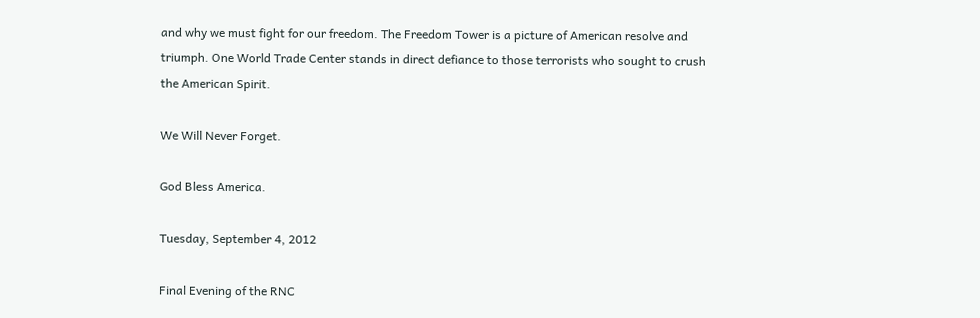and why we must fight for our freedom. The Freedom Tower is a picture of American resolve and triumph. One World Trade Center stands in direct defiance to those terrorists who sought to crush the American Spirit.

We Will Never Forget.

God Bless America.

Tuesday, September 4, 2012

Final Evening of the RNC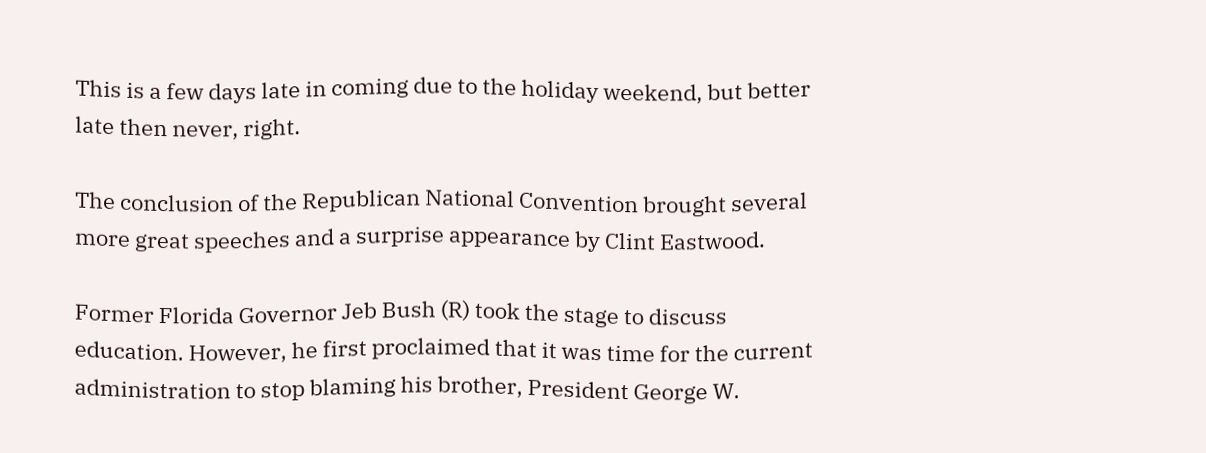This is a few days late in coming due to the holiday weekend, but better late then never, right.

The conclusion of the Republican National Convention brought several more great speeches and a surprise appearance by Clint Eastwood.

Former Florida Governor Jeb Bush (R) took the stage to discuss education. However, he first proclaimed that it was time for the current administration to stop blaming his brother, President George W.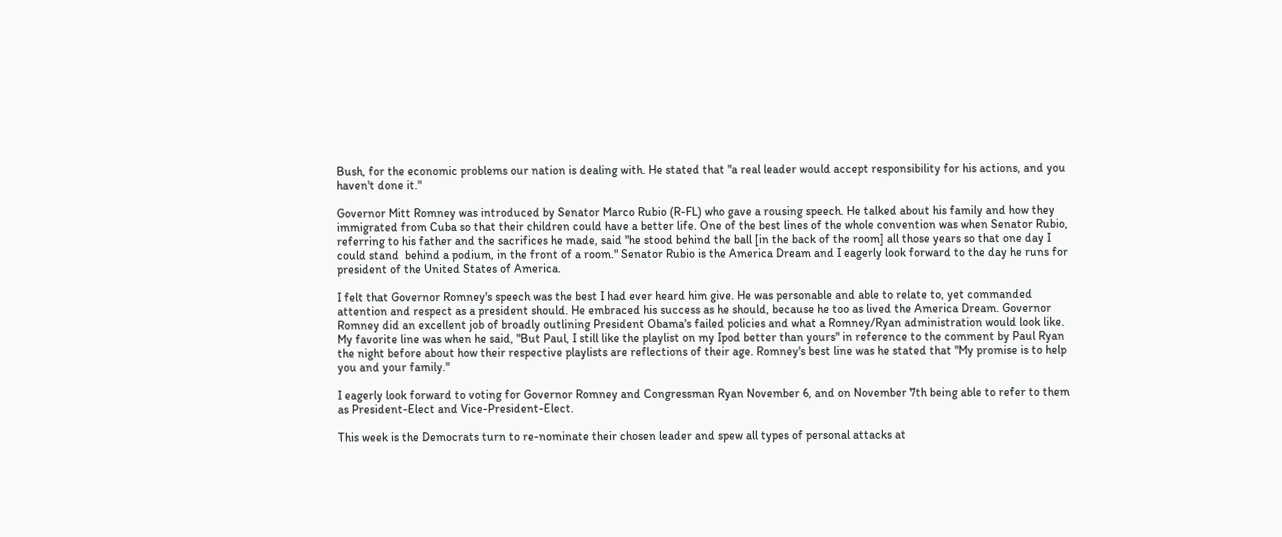Bush, for the economic problems our nation is dealing with. He stated that "a real leader would accept responsibility for his actions, and you haven't done it."

Governor Mitt Romney was introduced by Senator Marco Rubio (R-FL) who gave a rousing speech. He talked about his family and how they immigrated from Cuba so that their children could have a better life. One of the best lines of the whole convention was when Senator Rubio, referring to his father and the sacrifices he made, said "he stood behind the ball [in the back of the room] all those years so that one day I
could stand  behind a podium, in the front of a room." Senator Rubio is the America Dream and I eagerly look forward to the day he runs for president of the United States of America.

I felt that Governor Romney's speech was the best I had ever heard him give. He was personable and able to relate to, yet commanded attention and respect as a president should. He embraced his success as he should, because he too as lived the America Dream. Governor Romney did an excellent job of broadly outlining President Obama's failed policies and what a Romney/Ryan administration would look like. My favorite line was when he said, "But Paul, I still like the playlist on my Ipod better than yours" in reference to the comment by Paul Ryan the night before about how their respective playlists are reflections of their age. Romney's best line was he stated that "My promise is to help you and your family."

I eagerly look forward to voting for Governor Romney and Congressman Ryan November 6, and on November 7th being able to refer to them as President-Elect and Vice-President-Elect.

This week is the Democrats turn to re-nominate their chosen leader and spew all types of personal attacks at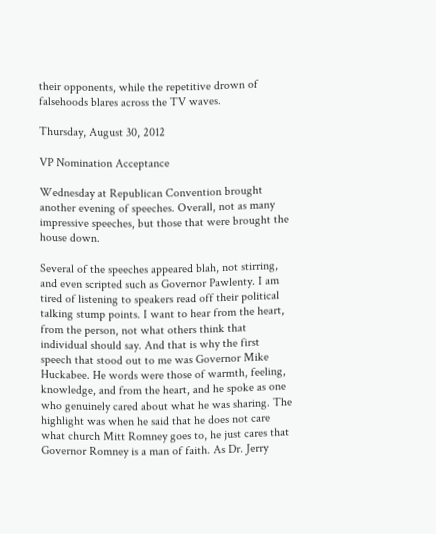their opponents, while the repetitive drown of falsehoods blares across the TV waves.

Thursday, August 30, 2012

VP Nomination Acceptance

Wednesday at Republican Convention brought another evening of speeches. Overall, not as many impressive speeches, but those that were brought the house down.

Several of the speeches appeared blah, not stirring, and even scripted such as Governor Pawlenty. I am tired of listening to speakers read off their political talking stump points. I want to hear from the heart, from the person, not what others think that individual should say. And that is why the first speech that stood out to me was Governor Mike Huckabee. He words were those of warmth, feeling, knowledge, and from the heart, and he spoke as one who genuinely cared about what he was sharing. The highlight was when he said that he does not care what church Mitt Romney goes to, he just cares that Governor Romney is a man of faith. As Dr. Jerry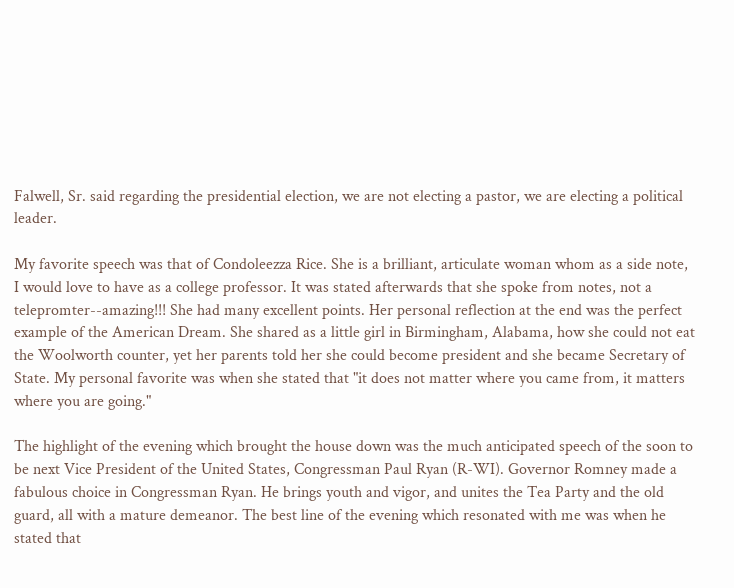Falwell, Sr. said regarding the presidential election, we are not electing a pastor, we are electing a political leader.

My favorite speech was that of Condoleezza Rice. She is a brilliant, articulate woman whom as a side note, I would love to have as a college professor. It was stated afterwards that she spoke from notes, not a telepromter--amazing!!! She had many excellent points. Her personal reflection at the end was the perfect example of the American Dream. She shared as a little girl in Birmingham, Alabama, how she could not eat the Woolworth counter, yet her parents told her she could become president and she became Secretary of State. My personal favorite was when she stated that "it does not matter where you came from, it matters where you are going."

The highlight of the evening which brought the house down was the much anticipated speech of the soon to be next Vice President of the United States, Congressman Paul Ryan (R-WI). Governor Romney made a fabulous choice in Congressman Ryan. He brings youth and vigor, and unites the Tea Party and the old guard, all with a mature demeanor. The best line of the evening which resonated with me was when he stated that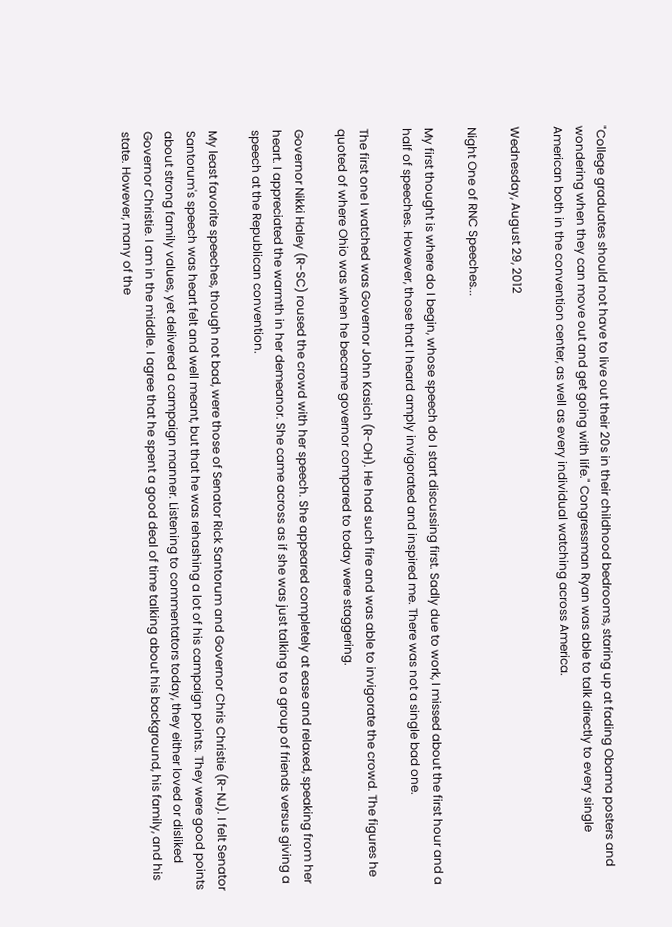"College graduates should not have to live out their 20s in their childhood bedrooms, staring up at fading Obama posters and wondering when they can move out and get going with life." Congressman Ryan was able to talk directly to every single American both in the convention center, as well as every individual watching across America.

Wednesday, August 29, 2012

Night One of RNC Speeches...

My first thought is where do I begin, whose speech do I start discussing first. Sadly due to work, I missed about the first hour and a half of speeches. However, those that I heard amply invigorated and inspired me. There was not a single bad one.

The first one I watched was Governor John Kasich (R-OH). He had such fire and was able to invigorate the crowd. The figures he quoted of where Ohio was when he became governor compared to today were staggering.

Governor Nikki Haley (R-SC) roused the crowd with her speech. She appeared completely at ease and relaxed, speaking from her heart. I appreciated the warmth in her demeanor. She came across as if she was just talking to a group of friends versus giving a speech at the Republican convention.

My least favorite speeches, though not bad, were those of Senator Rick Santorum and Governor Chris Christie (R-NJ). I felt Senator Santorum's speech was heart felt and well meant, but that he was rehashing a lot of his campaign points. They were good points about strong family values, yet delivered a campaign manner. Listening to commentators today, they either loved or disliked Governor Christie. I am in the middle. I agree that he spent a good deal of time talking about his background, his family, and his state. However, many of the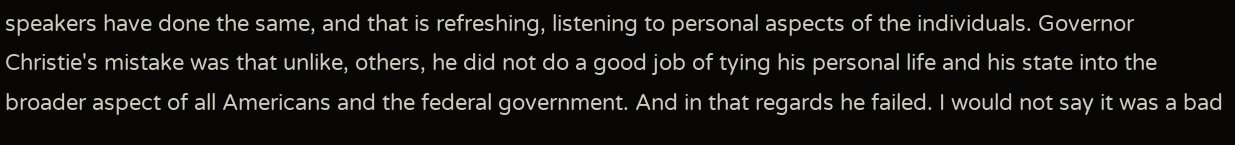speakers have done the same, and that is refreshing, listening to personal aspects of the individuals. Governor Christie's mistake was that unlike, others, he did not do a good job of tying his personal life and his state into the broader aspect of all Americans and the federal government. And in that regards he failed. I would not say it was a bad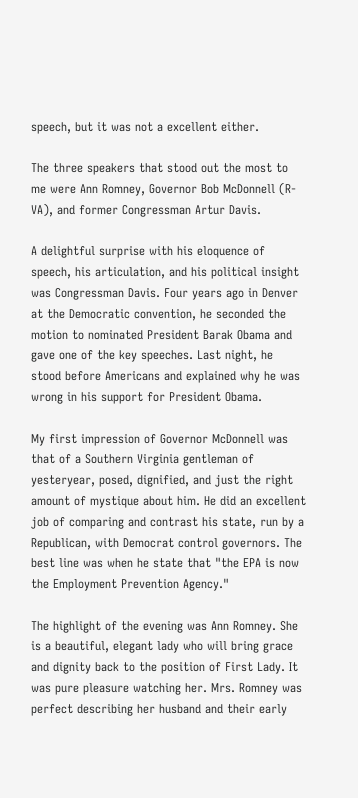speech, but it was not a excellent either.

The three speakers that stood out the most to me were Ann Romney, Governor Bob McDonnell (R-VA), and former Congressman Artur Davis.

A delightful surprise with his eloquence of speech, his articulation, and his political insight was Congressman Davis. Four years ago in Denver at the Democratic convention, he seconded the motion to nominated President Barak Obama and gave one of the key speeches. Last night, he stood before Americans and explained why he was wrong in his support for President Obama.

My first impression of Governor McDonnell was that of a Southern Virginia gentleman of yesteryear, posed, dignified, and just the right amount of mystique about him. He did an excellent job of comparing and contrast his state, run by a Republican, with Democrat control governors. The best line was when he state that "the EPA is now the Employment Prevention Agency."

The highlight of the evening was Ann Romney. She is a beautiful, elegant lady who will bring grace and dignity back to the position of First Lady. It was pure pleasure watching her. Mrs. Romney was perfect describing her husband and their early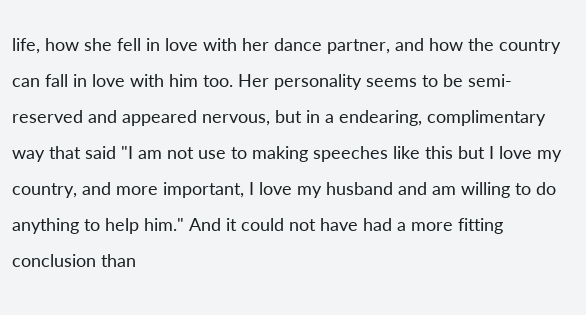life, how she fell in love with her dance partner, and how the country can fall in love with him too. Her personality seems to be semi-reserved and appeared nervous, but in a endearing, complimentary way that said "I am not use to making speeches like this but I love my country, and more important, I love my husband and am willing to do anything to help him." And it could not have had a more fitting conclusion than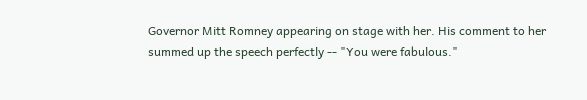Governor Mitt Romney appearing on stage with her. His comment to her summed up the speech perfectly -- "You were fabulous."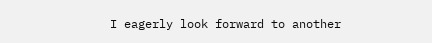I eagerly look forward to another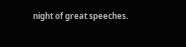night of great speeches.